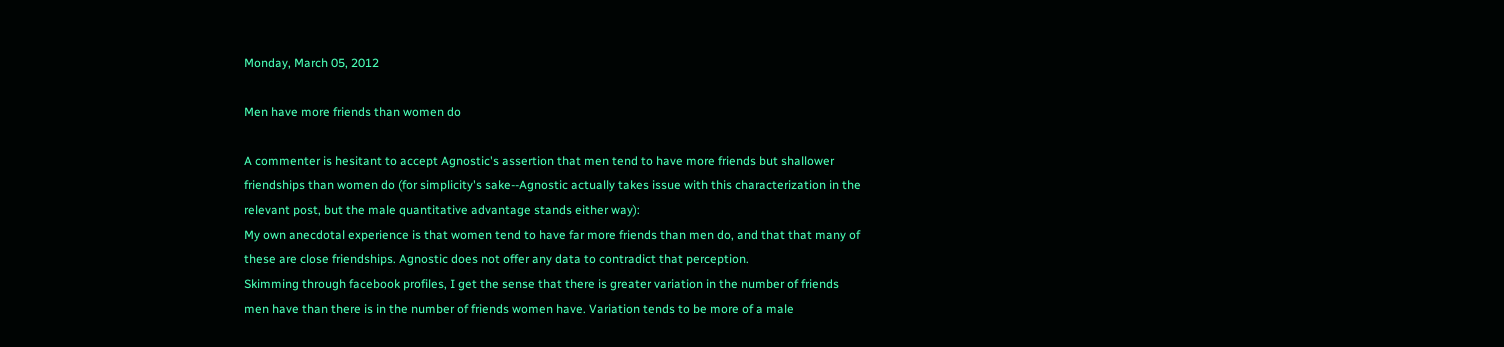Monday, March 05, 2012

Men have more friends than women do

A commenter is hesitant to accept Agnostic's assertion that men tend to have more friends but shallower friendships than women do (for simplicity's sake--Agnostic actually takes issue with this characterization in the relevant post, but the male quantitative advantage stands either way):
My own anecdotal experience is that women tend to have far more friends than men do, and that that many of these are close friendships. Agnostic does not offer any data to contradict that perception.
Skimming through facebook profiles, I get the sense that there is greater variation in the number of friends men have than there is in the number of friends women have. Variation tends to be more of a male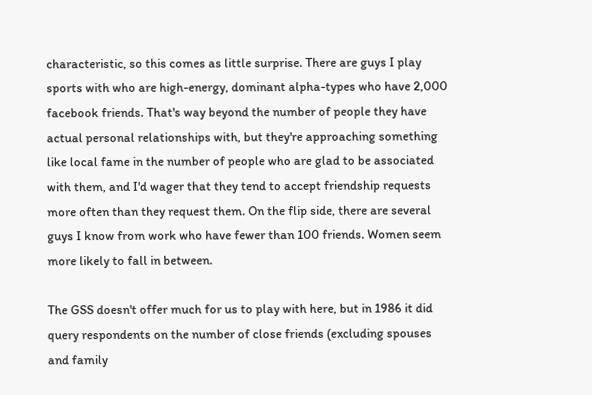characteristic, so this comes as little surprise. There are guys I play sports with who are high-energy, dominant alpha-types who have 2,000 facebook friends. That's way beyond the number of people they have actual personal relationships with, but they're approaching something like local fame in the number of people who are glad to be associated with them, and I'd wager that they tend to accept friendship requests more often than they request them. On the flip side, there are several guys I know from work who have fewer than 100 friends. Women seem more likely to fall in between.

The GSS doesn't offer much for us to play with here, but in 1986 it did query respondents on the number of close friends (excluding spouses and family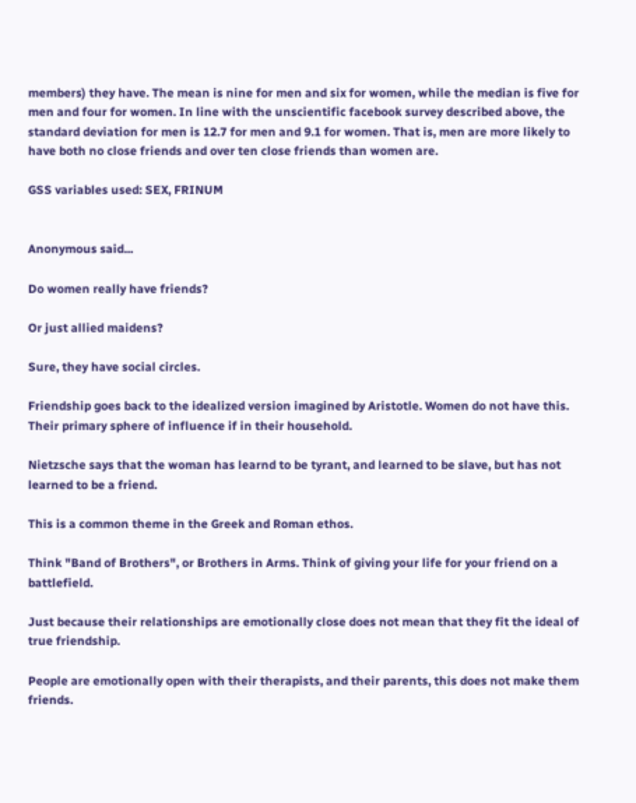members) they have. The mean is nine for men and six for women, while the median is five for men and four for women. In line with the unscientific facebook survey described above, the standard deviation for men is 12.7 for men and 9.1 for women. That is, men are more likely to have both no close friends and over ten close friends than women are.

GSS variables used: SEX, FRINUM


Anonymous said...

Do women really have friends?

Or just allied maidens?

Sure, they have social circles.

Friendship goes back to the idealized version imagined by Aristotle. Women do not have this. Their primary sphere of influence if in their household.

Nietzsche says that the woman has learnd to be tyrant, and learned to be slave, but has not learned to be a friend.

This is a common theme in the Greek and Roman ethos.

Think "Band of Brothers", or Brothers in Arms. Think of giving your life for your friend on a battlefield.

Just because their relationships are emotionally close does not mean that they fit the ideal of true friendship.

People are emotionally open with their therapists, and their parents, this does not make them friends.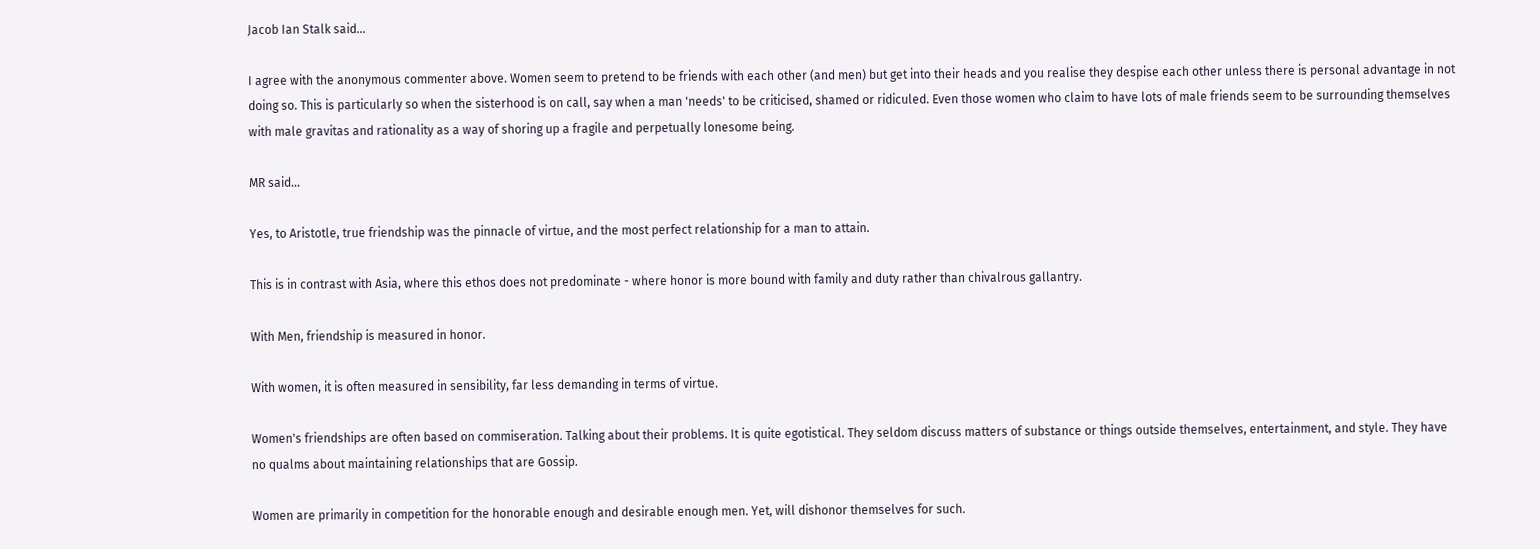Jacob Ian Stalk said...

I agree with the anonymous commenter above. Women seem to pretend to be friends with each other (and men) but get into their heads and you realise they despise each other unless there is personal advantage in not doing so. This is particularly so when the sisterhood is on call, say when a man 'needs' to be criticised, shamed or ridiculed. Even those women who claim to have lots of male friends seem to be surrounding themselves with male gravitas and rationality as a way of shoring up a fragile and perpetually lonesome being.

MR said...

Yes, to Aristotle, true friendship was the pinnacle of virtue, and the most perfect relationship for a man to attain.

This is in contrast with Asia, where this ethos does not predominate - where honor is more bound with family and duty rather than chivalrous gallantry.

With Men, friendship is measured in honor.

With women, it is often measured in sensibility, far less demanding in terms of virtue.

Women's friendships are often based on commiseration. Talking about their problems. It is quite egotistical. They seldom discuss matters of substance or things outside themselves, entertainment, and style. They have no qualms about maintaining relationships that are Gossip.

Women are primarily in competition for the honorable enough and desirable enough men. Yet, will dishonor themselves for such.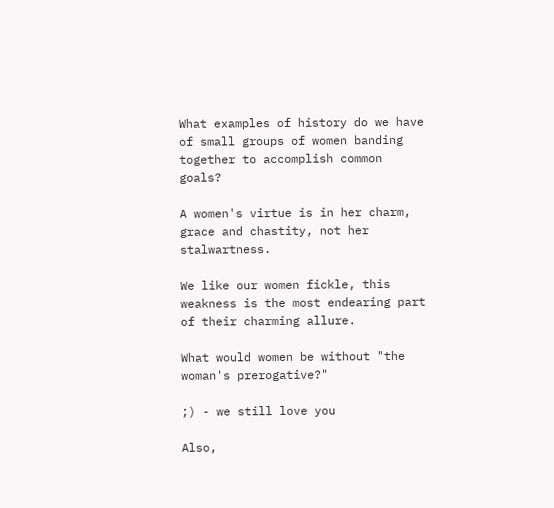What examples of history do we have of small groups of women banding together to accomplish common goals?

A women's virtue is in her charm, grace and chastity, not her stalwartness.

We like our women fickle, this weakness is the most endearing part of their charming allure.

What would women be without "the woman's prerogative?"

;) - we still love you

Also,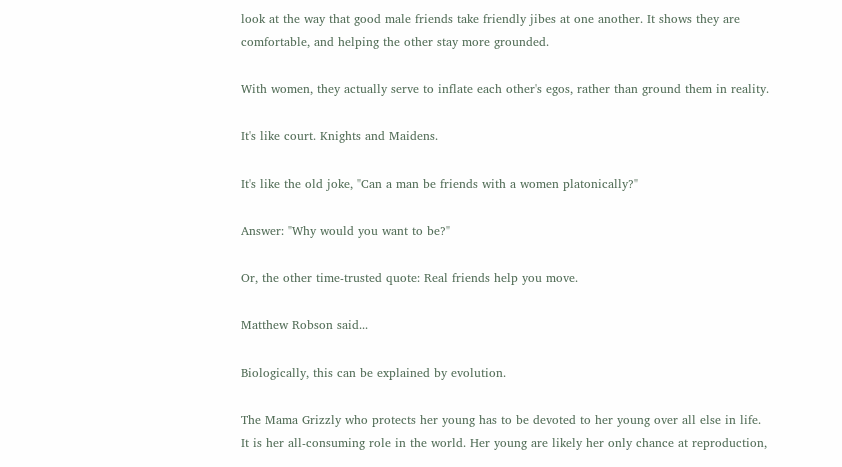look at the way that good male friends take friendly jibes at one another. It shows they are comfortable, and helping the other stay more grounded.

With women, they actually serve to inflate each other's egos, rather than ground them in reality.

It's like court. Knights and Maidens.

It's like the old joke, "Can a man be friends with a women platonically?"

Answer: "Why would you want to be?"

Or, the other time-trusted quote: Real friends help you move.

Matthew Robson said...

Biologically, this can be explained by evolution.

The Mama Grizzly who protects her young has to be devoted to her young over all else in life. It is her all-consuming role in the world. Her young are likely her only chance at reproduction,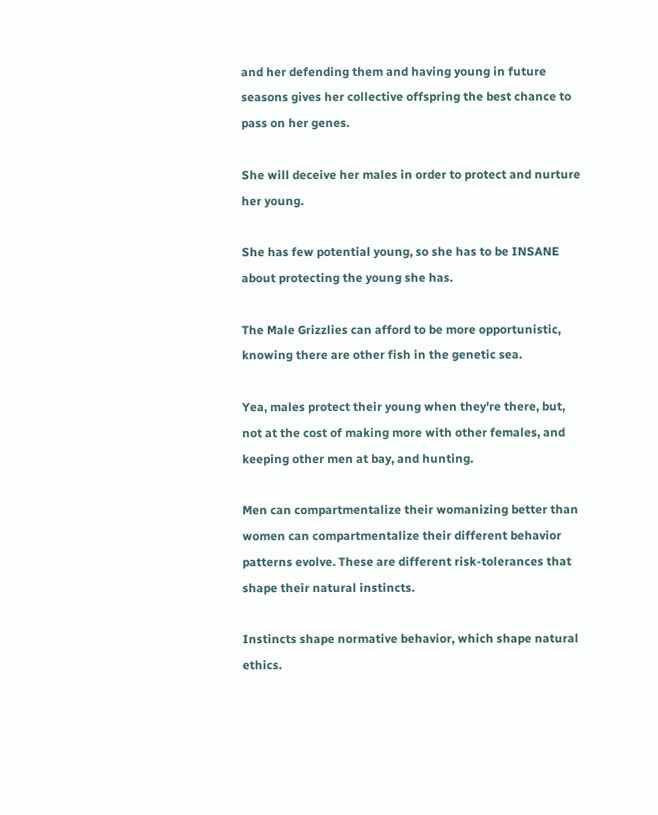and her defending them and having young in future seasons gives her collective offspring the best chance to pass on her genes.

She will deceive her males in order to protect and nurture her young.

She has few potential young, so she has to be INSANE about protecting the young she has.

The Male Grizzlies can afford to be more opportunistic, knowing there are other fish in the genetic sea.

Yea, males protect their young when they're there, but, not at the cost of making more with other females, and keeping other men at bay, and hunting.

Men can compartmentalize their womanizing better than women can compartmentalize their different behavior patterns evolve. These are different risk-tolerances that shape their natural instincts.

Instincts shape normative behavior, which shape natural ethics.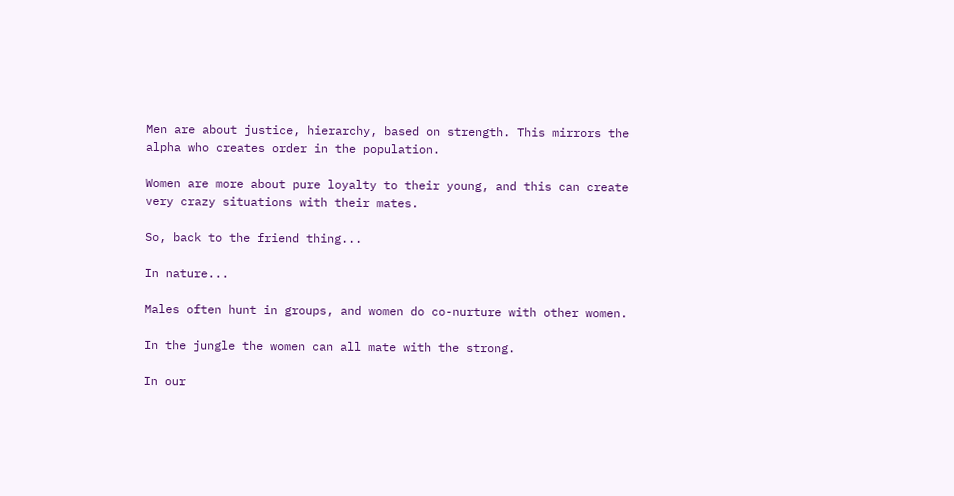Men are about justice, hierarchy, based on strength. This mirrors the alpha who creates order in the population.

Women are more about pure loyalty to their young, and this can create very crazy situations with their mates.

So, back to the friend thing...

In nature...

Males often hunt in groups, and women do co-nurture with other women.

In the jungle the women can all mate with the strong.

In our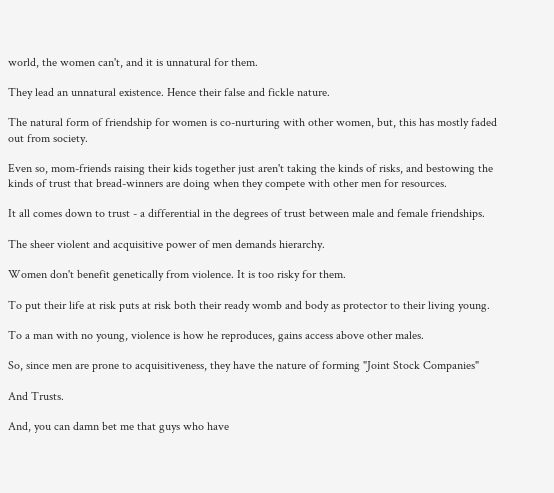world, the women can't, and it is unnatural for them.

They lead an unnatural existence. Hence their false and fickle nature.

The natural form of friendship for women is co-nurturing with other women, but, this has mostly faded out from society.

Even so, mom-friends raising their kids together just aren't taking the kinds of risks, and bestowing the kinds of trust that bread-winners are doing when they compete with other men for resources.

It all comes down to trust - a differential in the degrees of trust between male and female friendships.

The sheer violent and acquisitive power of men demands hierarchy.

Women don't benefit genetically from violence. It is too risky for them.

To put their life at risk puts at risk both their ready womb and body as protector to their living young.

To a man with no young, violence is how he reproduces, gains access above other males.

So, since men are prone to acquisitiveness, they have the nature of forming "Joint Stock Companies"

And Trusts.

And, you can damn bet me that guys who have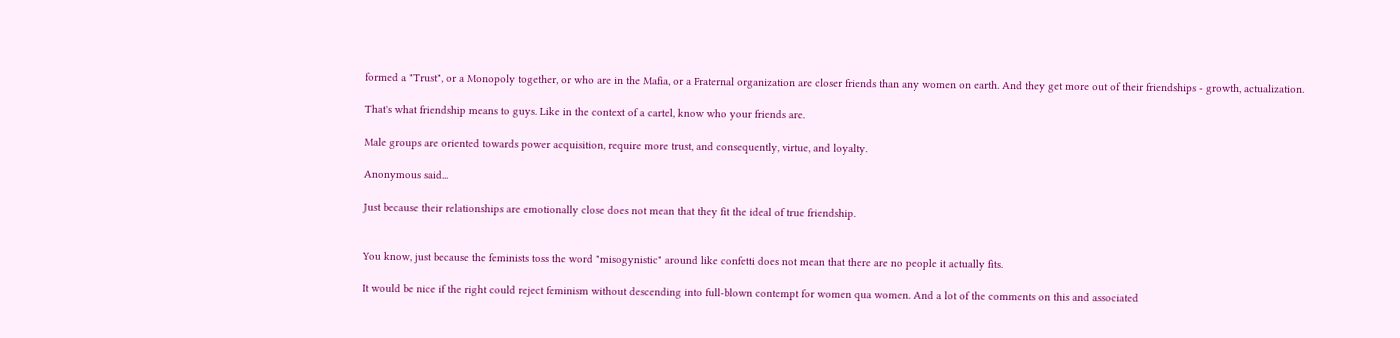formed a "Trust", or a Monopoly together, or who are in the Mafia, or a Fraternal organization are closer friends than any women on earth. And they get more out of their friendships - growth, actualization.

That's what friendship means to guys. Like in the context of a cartel, know who your friends are.

Male groups are oriented towards power acquisition, require more trust, and consequently, virtue, and loyalty.

Anonymous said...

Just because their relationships are emotionally close does not mean that they fit the ideal of true friendship.


You know, just because the feminists toss the word "misogynistic" around like confetti does not mean that there are no people it actually fits.

It would be nice if the right could reject feminism without descending into full-blown contempt for women qua women. And a lot of the comments on this and associated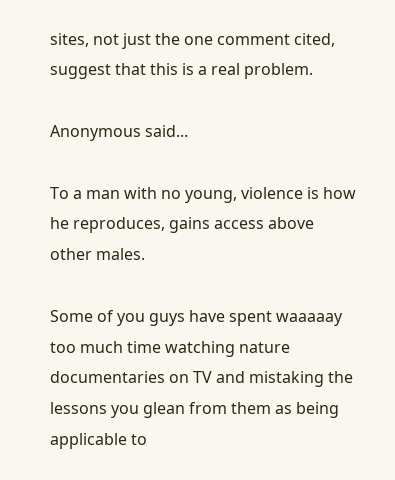sites, not just the one comment cited, suggest that this is a real problem.

Anonymous said...

To a man with no young, violence is how he reproduces, gains access above other males.

Some of you guys have spent waaaaay too much time watching nature documentaries on TV and mistaking the lessons you glean from them as being applicable to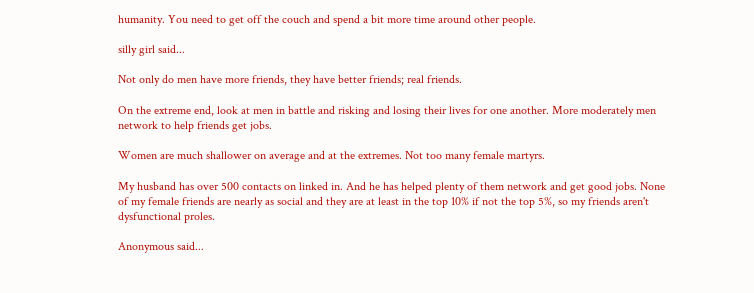humanity. You need to get off the couch and spend a bit more time around other people.

silly girl said...

Not only do men have more friends, they have better friends; real friends.

On the extreme end, look at men in battle and risking and losing their lives for one another. More moderately men network to help friends get jobs.

Women are much shallower on average and at the extremes. Not too many female martyrs.

My husband has over 500 contacts on linked in. And he has helped plenty of them network and get good jobs. None of my female friends are nearly as social and they are at least in the top 10% if not the top 5%, so my friends aren't dysfunctional proles.

Anonymous said...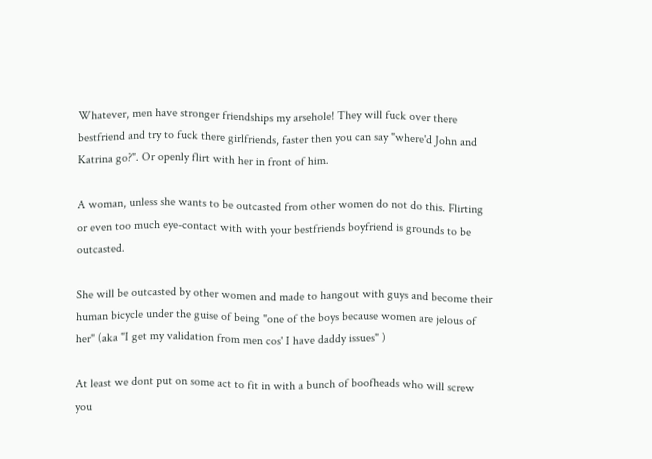Whatever, men have stronger friendships my arsehole! They will fuck over there bestfriend and try to fuck there girlfriends, faster then you can say "where'd John and Katrina go?". Or openly flirt with her in front of him.

A woman, unless she wants to be outcasted from other women do not do this. Flirting or even too much eye-contact with with your bestfriends boyfriend is grounds to be outcasted.

She will be outcasted by other women and made to hangout with guys and become their human bicycle under the guise of being "one of the boys because women are jelous of her" (aka "I get my validation from men cos' I have daddy issues" )

At least we dont put on some act to fit in with a bunch of boofheads who will screw you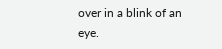over in a blink of an eye.